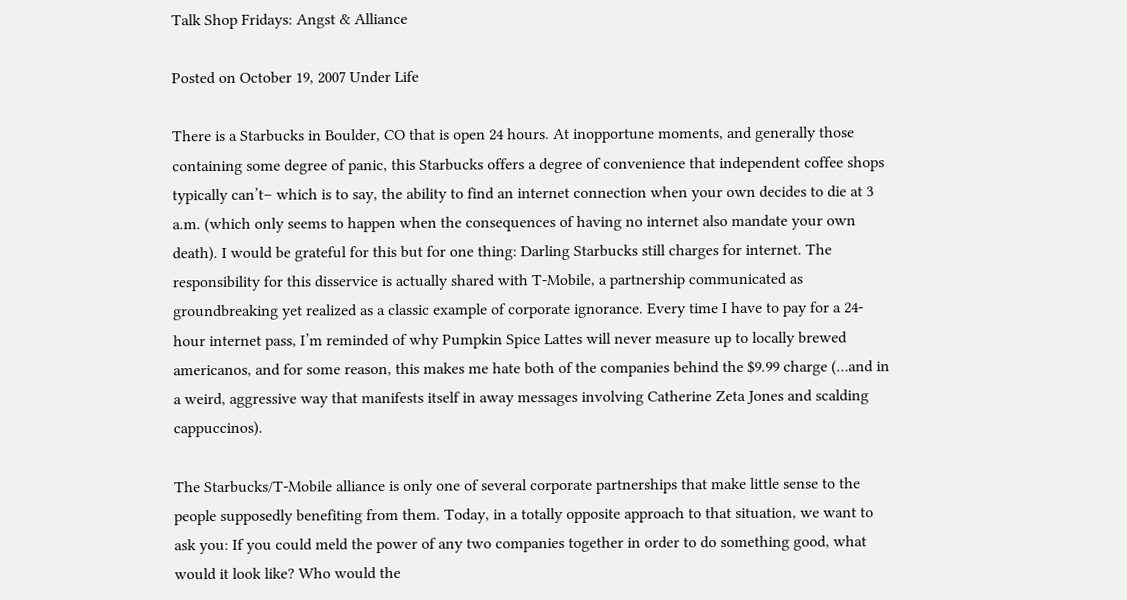Talk Shop Fridays: Angst & Alliance

Posted on October 19, 2007 Under Life

There is a Starbucks in Boulder, CO that is open 24 hours. At inopportune moments, and generally those containing some degree of panic, this Starbucks offers a degree of convenience that independent coffee shops typically can’t– which is to say, the ability to find an internet connection when your own decides to die at 3 a.m. (which only seems to happen when the consequences of having no internet also mandate your own death). I would be grateful for this but for one thing: Darling Starbucks still charges for internet. The responsibility for this disservice is actually shared with T-Mobile, a partnership communicated as groundbreaking yet realized as a classic example of corporate ignorance. Every time I have to pay for a 24-hour internet pass, I’m reminded of why Pumpkin Spice Lattes will never measure up to locally brewed americanos, and for some reason, this makes me hate both of the companies behind the $9.99 charge (…and in a weird, aggressive way that manifests itself in away messages involving Catherine Zeta Jones and scalding cappuccinos).

The Starbucks/T-Mobile alliance is only one of several corporate partnerships that make little sense to the people supposedly benefiting from them. Today, in a totally opposite approach to that situation, we want to ask you: If you could meld the power of any two companies together in order to do something good, what would it look like? Who would the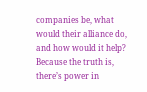companies be, what would their alliance do, and how would it help? Because the truth is, there’s power in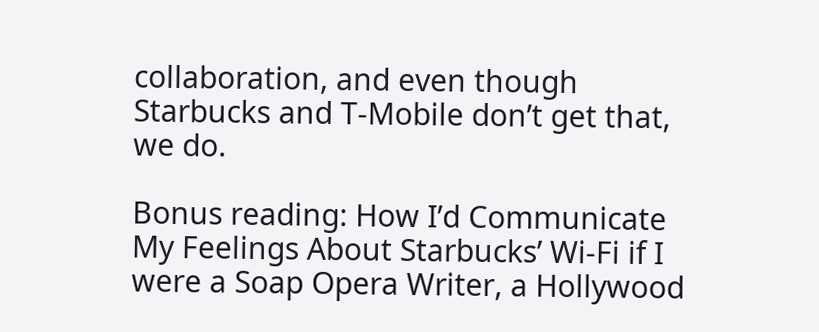collaboration, and even though Starbucks and T-Mobile don’t get that, we do.

Bonus reading: How I’d Communicate My Feelings About Starbucks’ Wi-Fi if I were a Soap Opera Writer, a Hollywood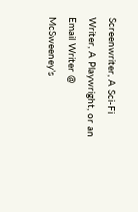Screenwriter, A Sci-Fi Writer, A Playwright, or an Email Writer @ McSweeney’s